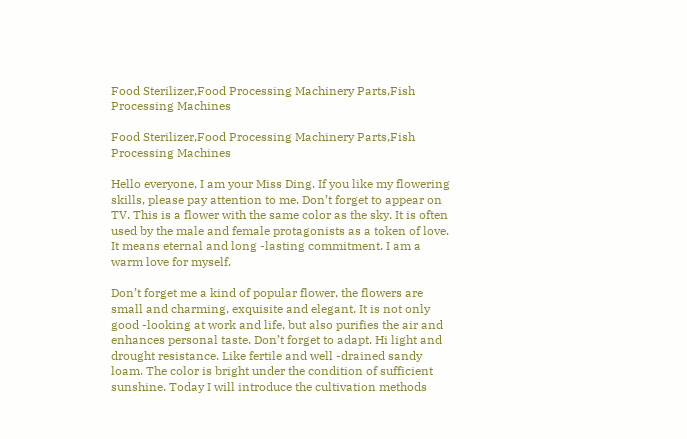Food Sterilizer,Food Processing Machinery Parts,Fish Processing Machines

Food Sterilizer,Food Processing Machinery Parts,Fish Processing Machines

Hello everyone, I am your Miss Ding. If you like my flowering skills, please pay attention to me. Don’t forget to appear on TV. This is a flower with the same color as the sky. It is often used by the male and female protagonists as a token of love. It means eternal and long -lasting commitment. I am a warm love for myself.

Don’t forget me a kind of popular flower, the flowers are small and charming, exquisite and elegant. It is not only good -looking at work and life, but also purifies the air and enhances personal taste. Don’t forget to adapt. Hi light and drought resistance. Like fertile and well -drained sandy loam. The color is bright under the condition of sufficient sunshine. Today I will introduce the cultivation methods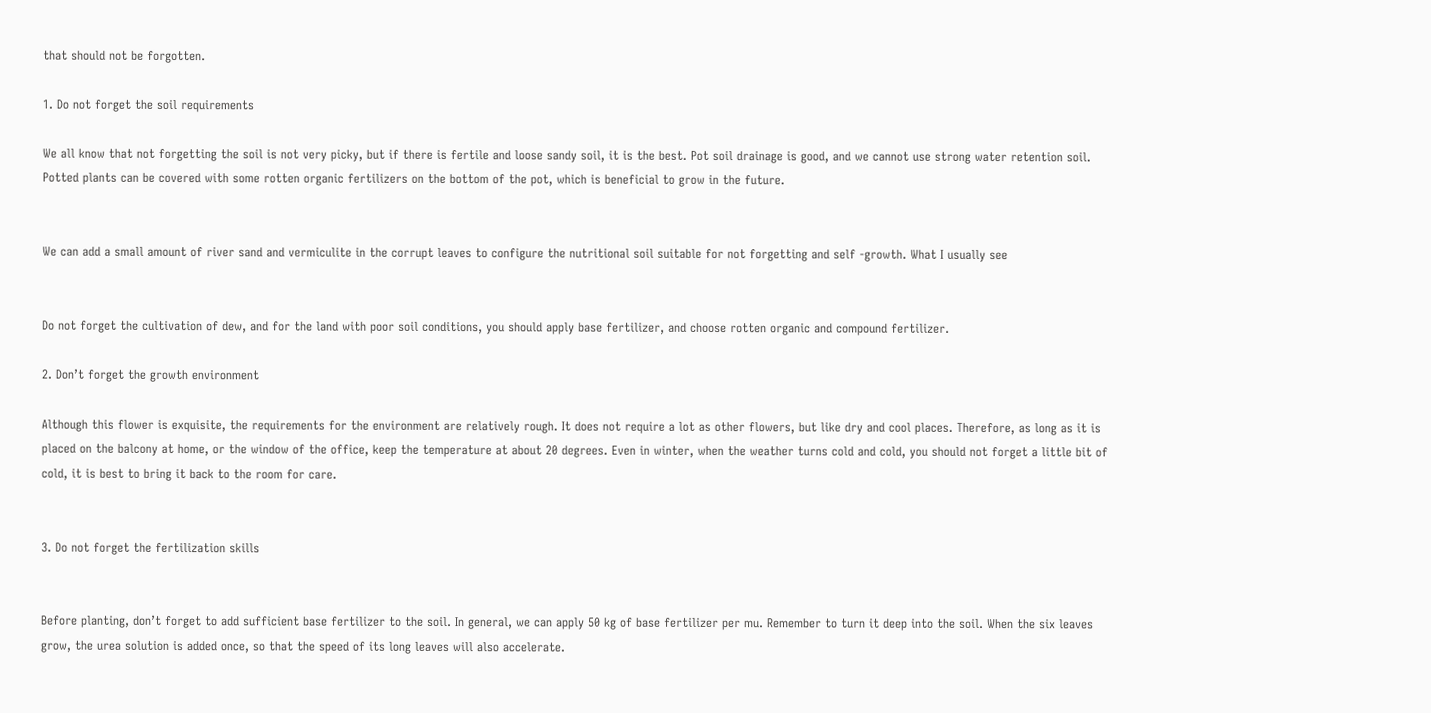that should not be forgotten.

1. Do not forget the soil requirements

We all know that not forgetting the soil is not very picky, but if there is fertile and loose sandy soil, it is the best. Pot soil drainage is good, and we cannot use strong water retention soil. Potted plants can be covered with some rotten organic fertilizers on the bottom of the pot, which is beneficial to grow in the future.


We can add a small amount of river sand and vermiculite in the corrupt leaves to configure the nutritional soil suitable for not forgetting and self -growth. What I usually see


Do not forget the cultivation of dew, and for the land with poor soil conditions, you should apply base fertilizer, and choose rotten organic and compound fertilizer.

2. Don’t forget the growth environment

Although this flower is exquisite, the requirements for the environment are relatively rough. It does not require a lot as other flowers, but like dry and cool places. Therefore, as long as it is placed on the balcony at home, or the window of the office, keep the temperature at about 20 degrees. Even in winter, when the weather turns cold and cold, you should not forget a little bit of cold, it is best to bring it back to the room for care.


3. Do not forget the fertilization skills


Before planting, don’t forget to add sufficient base fertilizer to the soil. In general, we can apply 50 kg of base fertilizer per mu. Remember to turn it deep into the soil. When the six leaves grow, the urea solution is added once, so that the speed of its long leaves will also accelerate.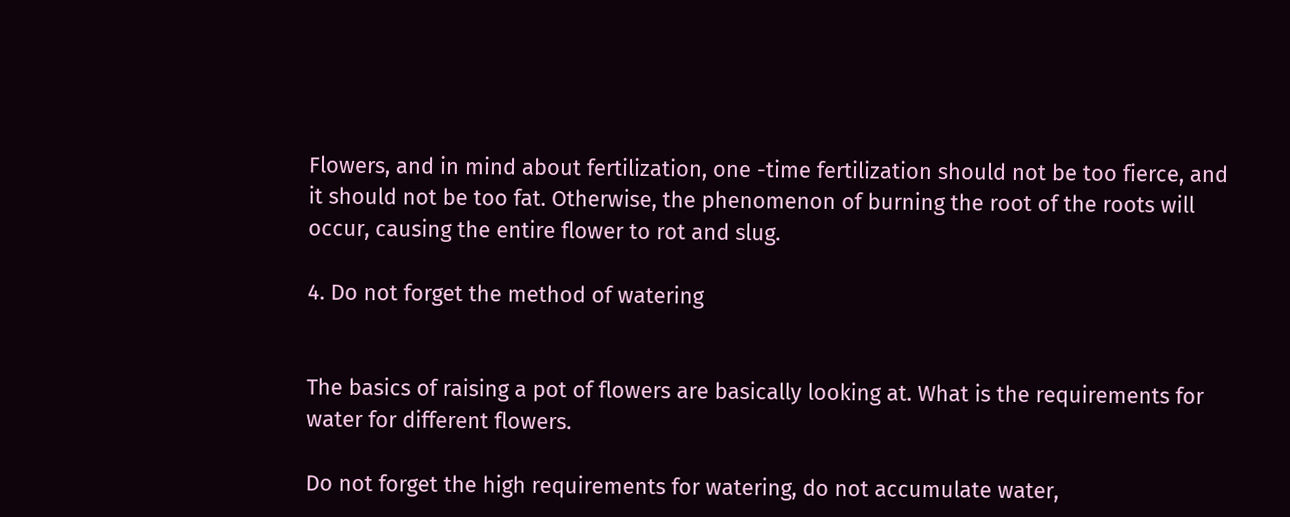Flowers, and in mind about fertilization, one -time fertilization should not be too fierce, and it should not be too fat. Otherwise, the phenomenon of burning the root of the roots will occur, causing the entire flower to rot and slug.

4. Do not forget the method of watering


The basics of raising a pot of flowers are basically looking at. What is the requirements for water for different flowers.

Do not forget the high requirements for watering, do not accumulate water,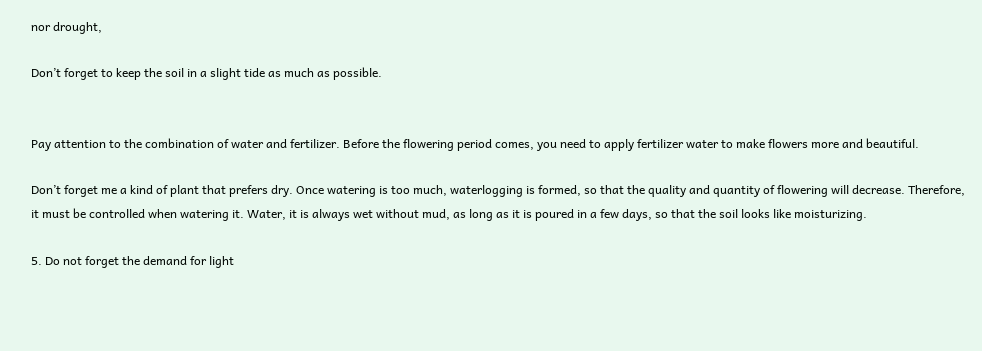nor drought,

Don’t forget to keep the soil in a slight tide as much as possible.


Pay attention to the combination of water and fertilizer. Before the flowering period comes, you need to apply fertilizer water to make flowers more and beautiful.

Don’t forget me a kind of plant that prefers dry. Once watering is too much, waterlogging is formed, so that the quality and quantity of flowering will decrease. Therefore, it must be controlled when watering it. Water, it is always wet without mud, as long as it is poured in a few days, so that the soil looks like moisturizing.

5. Do not forget the demand for light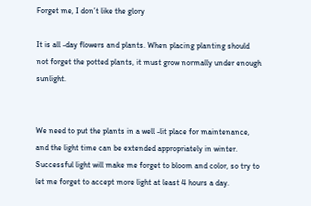Forget me, I don’t like the glory

It is all -day flowers and plants. When placing planting should not forget the potted plants, it must grow normally under enough sunlight.


We need to put the plants in a well -lit place for maintenance, and the light time can be extended appropriately in winter. Successful light will make me forget to bloom and color, so try to let me forget to accept more light at least 4 hours a day.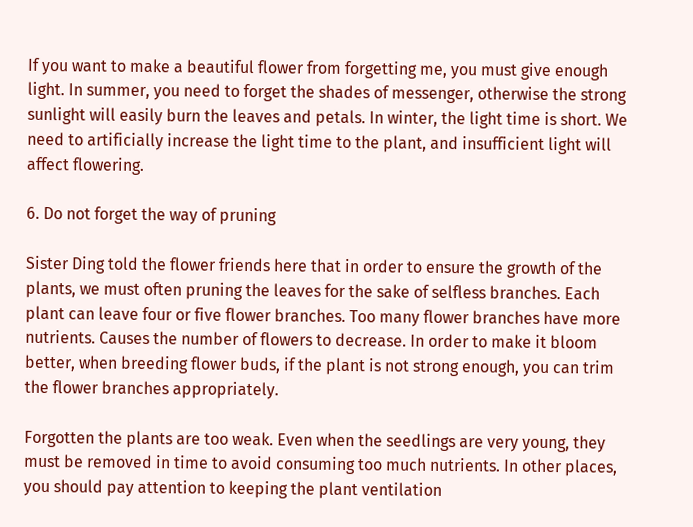If you want to make a beautiful flower from forgetting me, you must give enough light. In summer, you need to forget the shades of messenger, otherwise the strong sunlight will easily burn the leaves and petals. In winter, the light time is short. We need to artificially increase the light time to the plant, and insufficient light will affect flowering.

6. Do not forget the way of pruning

Sister Ding told the flower friends here that in order to ensure the growth of the plants, we must often pruning the leaves for the sake of selfless branches. Each plant can leave four or five flower branches. Too many flower branches have more nutrients. Causes the number of flowers to decrease. In order to make it bloom better, when breeding flower buds, if the plant is not strong enough, you can trim the flower branches appropriately.

Forgotten the plants are too weak. Even when the seedlings are very young, they must be removed in time to avoid consuming too much nutrients. In other places, you should pay attention to keeping the plant ventilation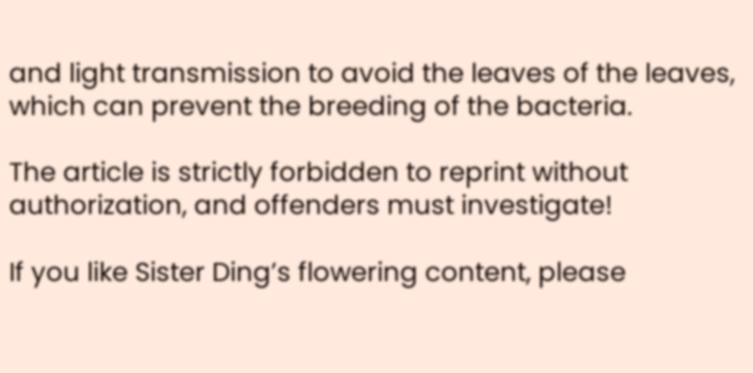and light transmission to avoid the leaves of the leaves, which can prevent the breeding of the bacteria.

The article is strictly forbidden to reprint without authorization, and offenders must investigate!

If you like Sister Ding’s flowering content, please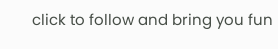click to follow and bring you fun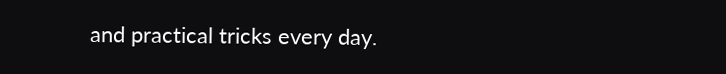and practical tricks every day.